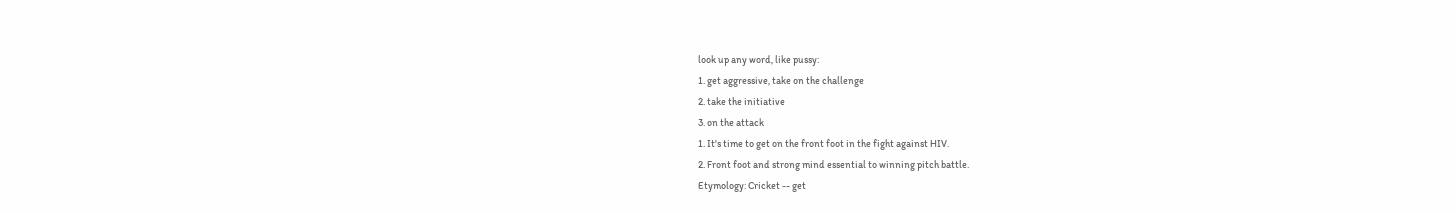look up any word, like pussy:
1. get aggressive, take on the challenge
2. take the initiative
3. on the attack
1. It's time to get on the front foot in the fight against HIV.
2. Front foot and strong mind essential to winning pitch battle.
Etymology: Cricket -- get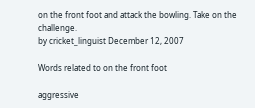on the front foot and attack the bowling. Take on the challenge.
by cricket_linguist December 12, 2007

Words related to on the front foot

aggressive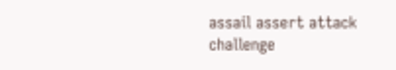assail assert attack challenge